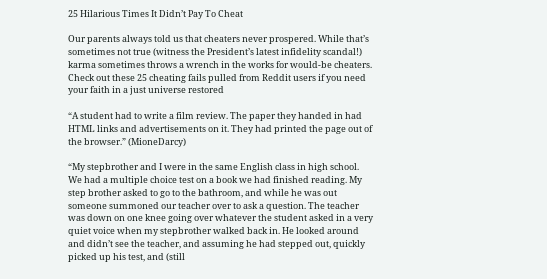25 Hilarious Times It Didn’t Pay To Cheat

Our parents always told us that cheaters never prospered. While that’s sometimes not true (witness the President’s latest infidelity scandal!) karma sometimes throws a wrench in the works for would-be cheaters. Check out these 25 cheating fails pulled from Reddit users if you need your faith in a just universe restored

“A student had to write a film review. The paper they handed in had HTML links and advertisements on it. They had printed the page out of the browser.” (MioneDarcy)

“My stepbrother and I were in the same English class in high school. We had a multiple choice test on a book we had finished reading. My step brother asked to go to the bathroom, and while he was out someone summoned our teacher over to ask a question. The teacher was down on one knee going over whatever the student asked in a very quiet voice when my stepbrother walked back in. He looked around and didn’t see the teacher, and assuming he had stepped out, quickly picked up his test, and (still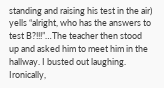standing and raising his test in the air) yells “alright, who has the answers to test B?!!!”…The teacher then stood up and asked him to meet him in the hallway. I busted out laughing.
Ironically,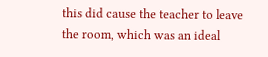this did cause the teacher to leave the room, which was an ideal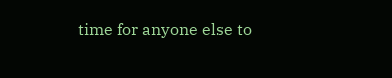time for anyone else to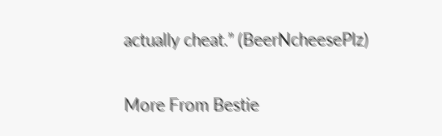actually cheat.” (BeerNcheesePlz)

More From Bestie